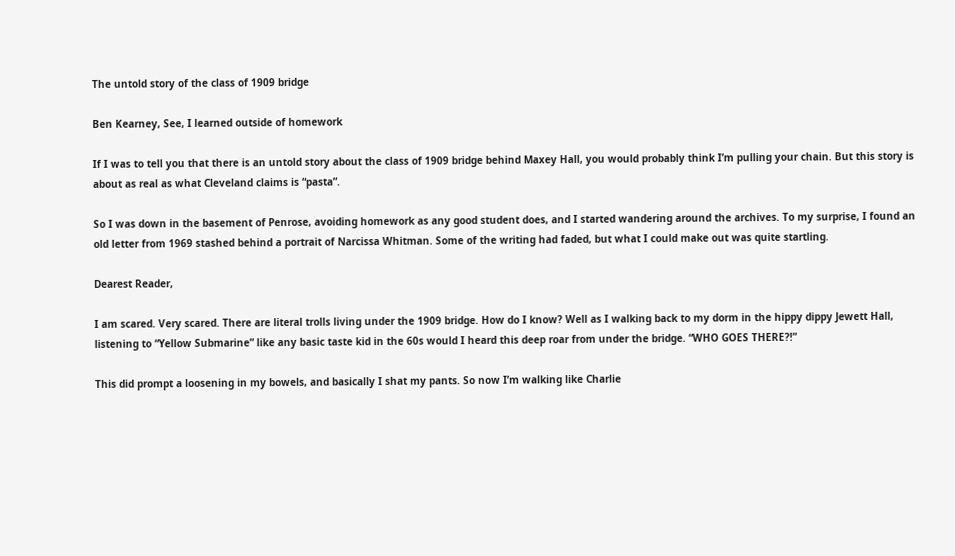The untold story of the class of 1909 bridge

Ben Kearney, See, I learned outside of homework

If I was to tell you that there is an untold story about the class of 1909 bridge behind Maxey Hall, you would probably think I’m pulling your chain. But this story is about as real as what Cleveland claims is “pasta”.

So I was down in the basement of Penrose, avoiding homework as any good student does, and I started wandering around the archives. To my surprise, I found an old letter from 1969 stashed behind a portrait of Narcissa Whitman. Some of the writing had faded, but what I could make out was quite startling.

Dearest Reader,

I am scared. Very scared. There are literal trolls living under the 1909 bridge. How do I know? Well as I walking back to my dorm in the hippy dippy Jewett Hall, listening to “Yellow Submarine” like any basic taste kid in the 60s would I heard this deep roar from under the bridge. “WHO GOES THERE?!”

This did prompt a loosening in my bowels, and basically I shat my pants. So now I’m walking like Charlie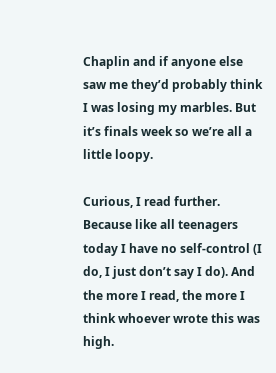Chaplin and if anyone else saw me they’d probably think I was losing my marbles. But it’s finals week so we’re all a little loopy.

Curious, I read further. Because like all teenagers today I have no self-control (I do, I just don’t say I do). And the more I read, the more I think whoever wrote this was high.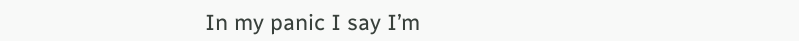In my panic I say I’m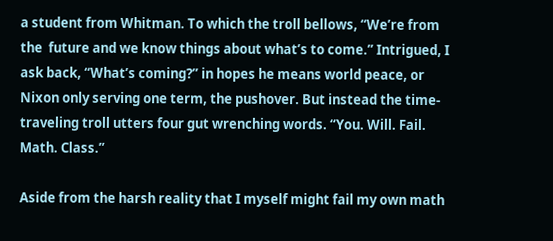a student from Whitman. To which the troll bellows, “We’re from the  future and we know things about what’s to come.” Intrigued, I ask back, “What’s coming?” in hopes he means world peace, or Nixon only serving one term, the pushover. But instead the time-traveling troll utters four gut wrenching words. “You. Will. Fail. Math. Class.”

Aside from the harsh reality that I myself might fail my own math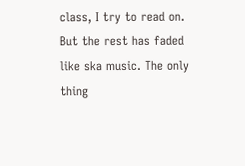class, I try to read on. But the rest has faded like ska music. The only thing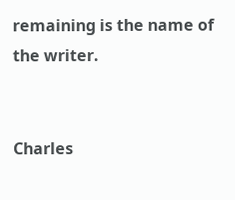remaining is the name of the writer.


Charles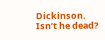Dickinson. Isn’t he dead?